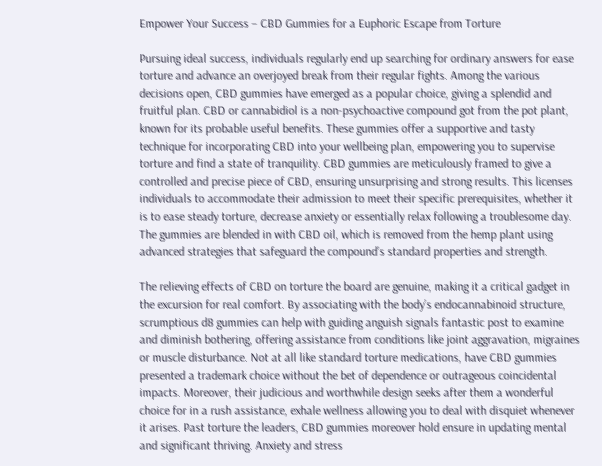Empower Your Success – CBD Gummies for a Euphoric Escape from Torture

Pursuing ideal success, individuals regularly end up searching for ordinary answers for ease torture and advance an overjoyed break from their regular fights. Among the various decisions open, CBD gummies have emerged as a popular choice, giving a splendid and fruitful plan. CBD or cannabidiol is a non-psychoactive compound got from the pot plant, known for its probable useful benefits. These gummies offer a supportive and tasty technique for incorporating CBD into your wellbeing plan, empowering you to supervise torture and find a state of tranquility. CBD gummies are meticulously framed to give a controlled and precise piece of CBD, ensuring unsurprising and strong results. This licenses individuals to accommodate their admission to meet their specific prerequisites, whether it is to ease steady torture, decrease anxiety or essentially relax following a troublesome day. The gummies are blended in with CBD oil, which is removed from the hemp plant using advanced strategies that safeguard the compound’s standard properties and strength.

The relieving effects of CBD on torture the board are genuine, making it a critical gadget in the excursion for real comfort. By associating with the body’s endocannabinoid structure, scrumptious d8 gummies can help with guiding anguish signals fantastic post to examine and diminish bothering, offering assistance from conditions like joint aggravation, migraines or muscle disturbance. Not at all like standard torture medications, have CBD gummies presented a trademark choice without the bet of dependence or outrageous coincidental impacts. Moreover, their judicious and worthwhile design seeks after them a wonderful choice for in a rush assistance, exhale wellness allowing you to deal with disquiet whenever it arises. Past torture the leaders, CBD gummies moreover hold ensure in updating mental and significant thriving. Anxiety and stress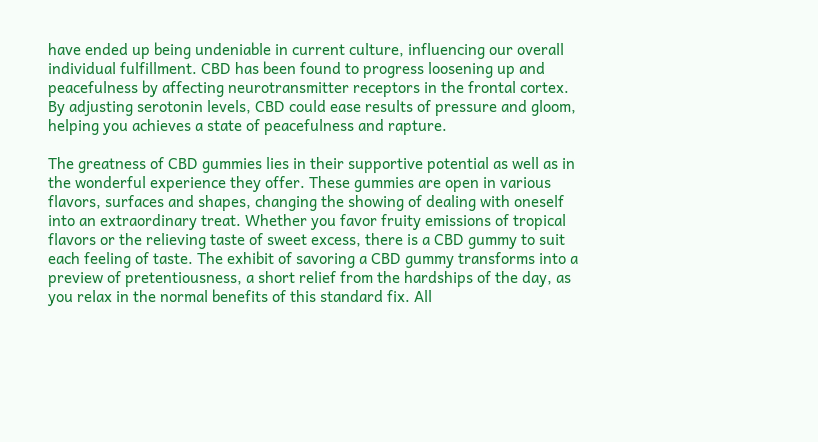have ended up being undeniable in current culture, influencing our overall individual fulfillment. CBD has been found to progress loosening up and peacefulness by affecting neurotransmitter receptors in the frontal cortex. By adjusting serotonin levels, CBD could ease results of pressure and gloom, helping you achieves a state of peacefulness and rapture.

The greatness of CBD gummies lies in their supportive potential as well as in the wonderful experience they offer. These gummies are open in various flavors, surfaces and shapes, changing the showing of dealing with oneself into an extraordinary treat. Whether you favor fruity emissions of tropical flavors or the relieving taste of sweet excess, there is a CBD gummy to suit each feeling of taste. The exhibit of savoring a CBD gummy transforms into a preview of pretentiousness, a short relief from the hardships of the day, as you relax in the normal benefits of this standard fix. All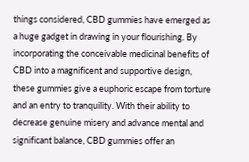things considered, CBD gummies have emerged as a huge gadget in drawing in your flourishing. By incorporating the conceivable medicinal benefits of CBD into a magnificent and supportive design, these gummies give a euphoric escape from torture and an entry to tranquility. With their ability to decrease genuine misery and advance mental and significant balance, CBD gummies offer an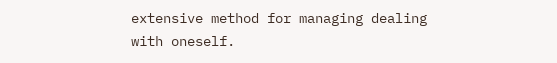extensive method for managing dealing with oneself.